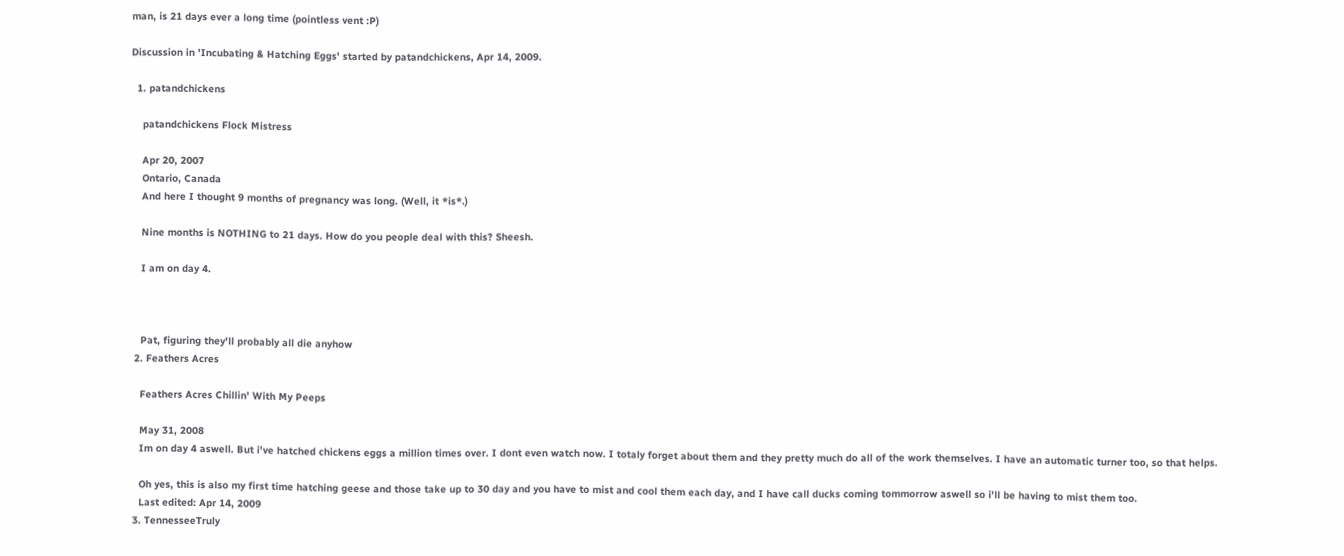man, is 21 days ever a long time (pointless vent :P)

Discussion in 'Incubating & Hatching Eggs' started by patandchickens, Apr 14, 2009.

  1. patandchickens

    patandchickens Flock Mistress

    Apr 20, 2007
    Ontario, Canada
    And here I thought 9 months of pregnancy was long. (Well, it *is*.)

    Nine months is NOTHING to 21 days. How do you people deal with this? Sheesh.

    I am on day 4.



    Pat, figuring they'll probably all die anyhow
  2. Feathers Acres

    Feathers Acres Chillin' With My Peeps

    May 31, 2008
    Im on day 4 aswell. But i've hatched chickens eggs a million times over. I dont even watch now. I totaly forget about them and they pretty much do all of the work themselves. I have an automatic turner too, so that helps.

    Oh yes, this is also my first time hatching geese and those take up to 30 day and you have to mist and cool them each day, and I have call ducks coming tommorrow aswell so i'll be having to mist them too.
    Last edited: Apr 14, 2009
  3. TennesseeTruly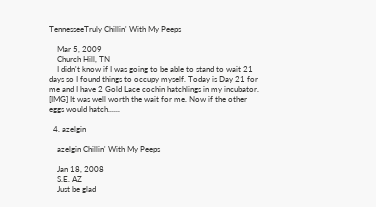TennesseeTruly Chillin' With My Peeps

    Mar 5, 2009
    Church Hill, TN
    I didn't know if I was going to be able to stand to wait 21 days so I found things to occupy myself. Today is Day 21 for me and I have 2 Gold Lace cochin hatchlings in my incubator. [IMG] It was well worth the wait for me. Now if the other eggs would hatch......

  4. azelgin

    azelgin Chillin' With My Peeps

    Jan 18, 2008
    S.E. AZ
    Just be glad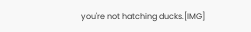you're not hatching ducks.[IMG]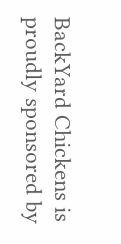BackYard Chickens is proudly sponsored by